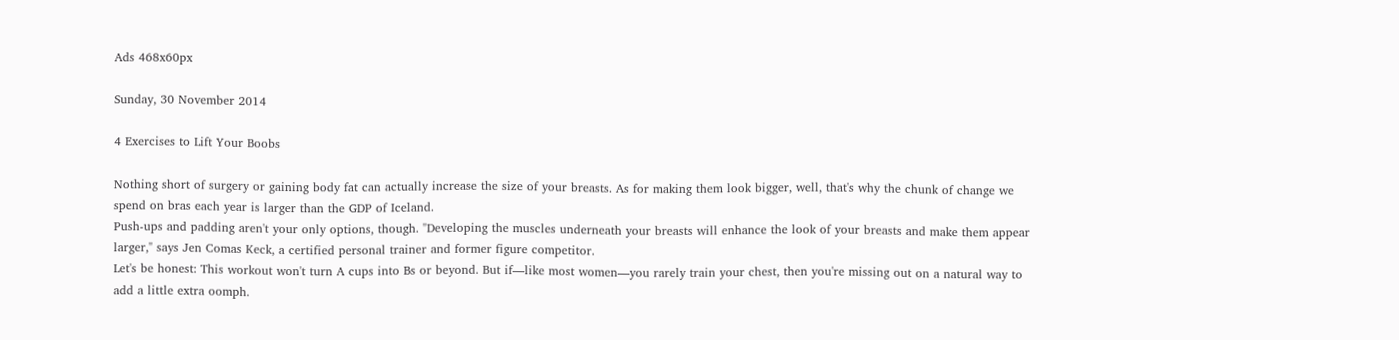Ads 468x60px

Sunday, 30 November 2014

4 Exercises to Lift Your Boobs

Nothing short of surgery or gaining body fat can actually increase the size of your breasts. As for making them look bigger, well, that's why the chunk of change we spend on bras each year is larger than the GDP of Iceland.
Push-ups and padding aren't your only options, though. "Developing the muscles underneath your breasts will enhance the look of your breasts and make them appear larger," says Jen Comas Keck, a certified personal trainer and former figure competitor.
Let's be honest: This workout won't turn A cups into Bs or beyond. But if—like most women—you rarely train your chest, then you're missing out on a natural way to add a little extra oomph.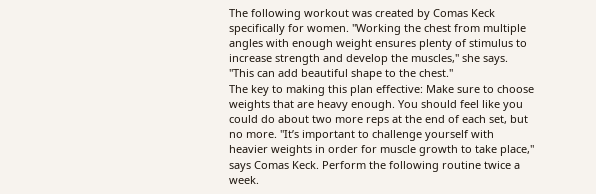The following workout was created by Comas Keck specifically for women. "Working the chest from multiple angles with enough weight ensures plenty of stimulus to increase strength and develop the muscles," she says. "This can add beautiful shape to the chest."
The key to making this plan effective: Make sure to choose weights that are heavy enough. You should feel like you could do about two more reps at the end of each set, but no more. "It’s important to challenge yourself with heavier weights in order for muscle growth to take place," says Comas Keck. Perform the following routine twice a week.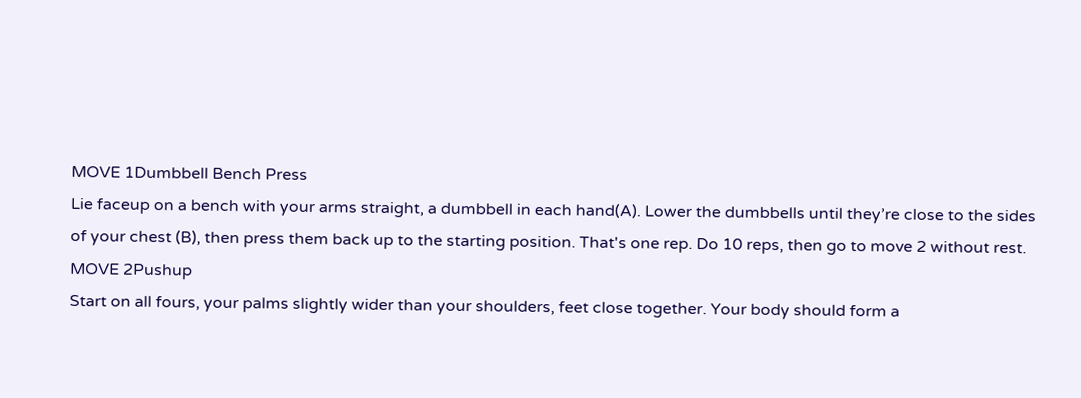MOVE 1Dumbbell Bench Press
Lie faceup on a bench with your arms straight, a dumbbell in each hand(A). Lower the dumbbells until they’re close to the sides of your chest (B), then press them back up to the starting position. That's one rep. Do 10 reps, then go to move 2 without rest.
MOVE 2Pushup
Start on all fours, your palms slightly wider than your shoulders, feet close together. Your body should form a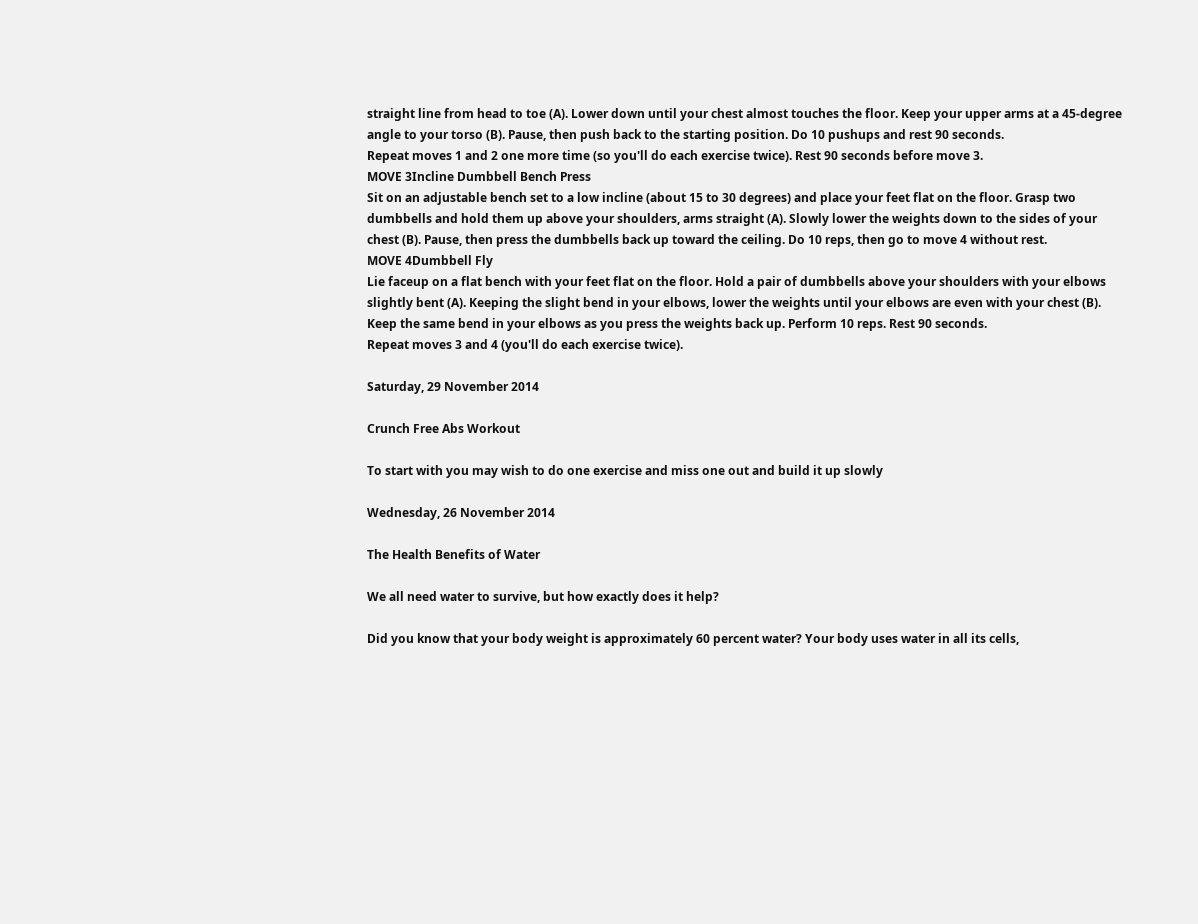straight line from head to toe (A). Lower down until your chest almost touches the floor. Keep your upper arms at a 45-degree angle to your torso (B). Pause, then push back to the starting position. Do 10 pushups and rest 90 seconds.
Repeat moves 1 and 2 one more time (so you'll do each exercise twice). Rest 90 seconds before move 3.
MOVE 3Incline Dumbbell Bench Press
Sit on an adjustable bench set to a low incline (about 15 to 30 degrees) and place your feet flat on the floor. Grasp two dumbbells and hold them up above your shoulders, arms straight (A). Slowly lower the weights down to the sides of your chest (B). Pause, then press the dumbbells back up toward the ceiling. Do 10 reps, then go to move 4 without rest.
MOVE 4Dumbbell Fly
Lie faceup on a flat bench with your feet flat on the floor. Hold a pair of dumbbells above your shoulders with your elbows slightly bent (A). Keeping the slight bend in your elbows, lower the weights until your elbows are even with your chest (B). Keep the same bend in your elbows as you press the weights back up. Perform 10 reps. Rest 90 seconds.
Repeat moves 3 and 4 (you'll do each exercise twice).

Saturday, 29 November 2014

Crunch Free Abs Workout

To start with you may wish to do one exercise and miss one out and build it up slowly

Wednesday, 26 November 2014

The Health Benefits of Water

We all need water to survive, but how exactly does it help?

Did you know that your body weight is approximately 60 percent water? Your body uses water in all its cells,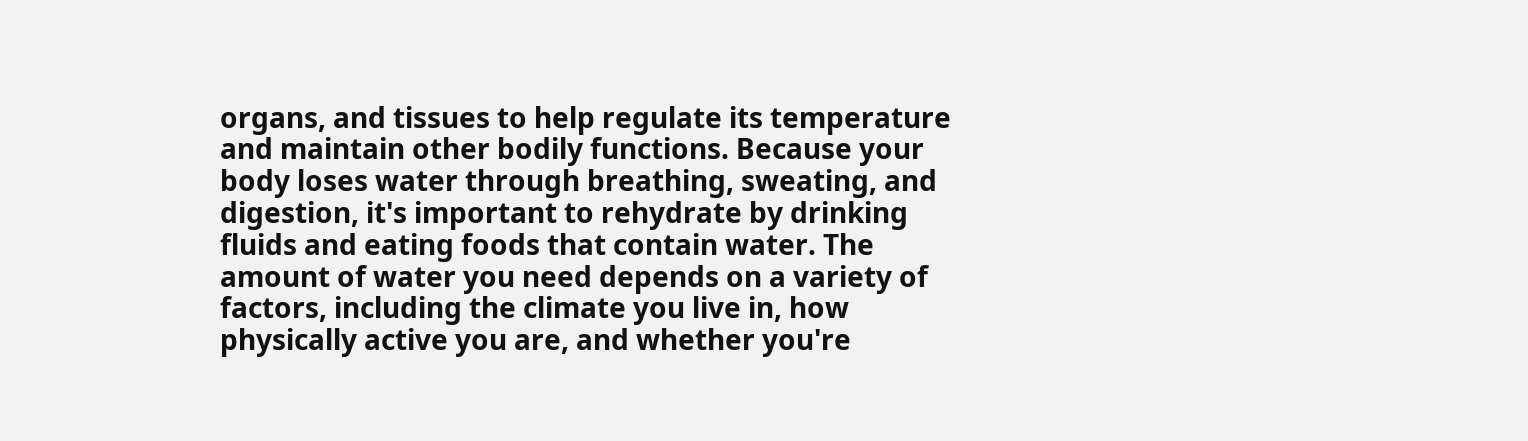organs, and tissues to help regulate its temperature and maintain other bodily functions. Because your body loses water through breathing, sweating, and digestion, it's important to rehydrate by drinking fluids and eating foods that contain water. The amount of water you need depends on a variety of factors, including the climate you live in, how physically active you are, and whether you're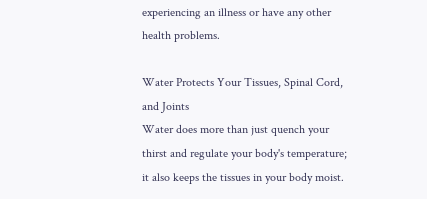experiencing an illness or have any other health problems.

Water Protects Your Tissues, Spinal Cord, and Joints
Water does more than just quench your thirst and regulate your body's temperature; it also keeps the tissues in your body moist.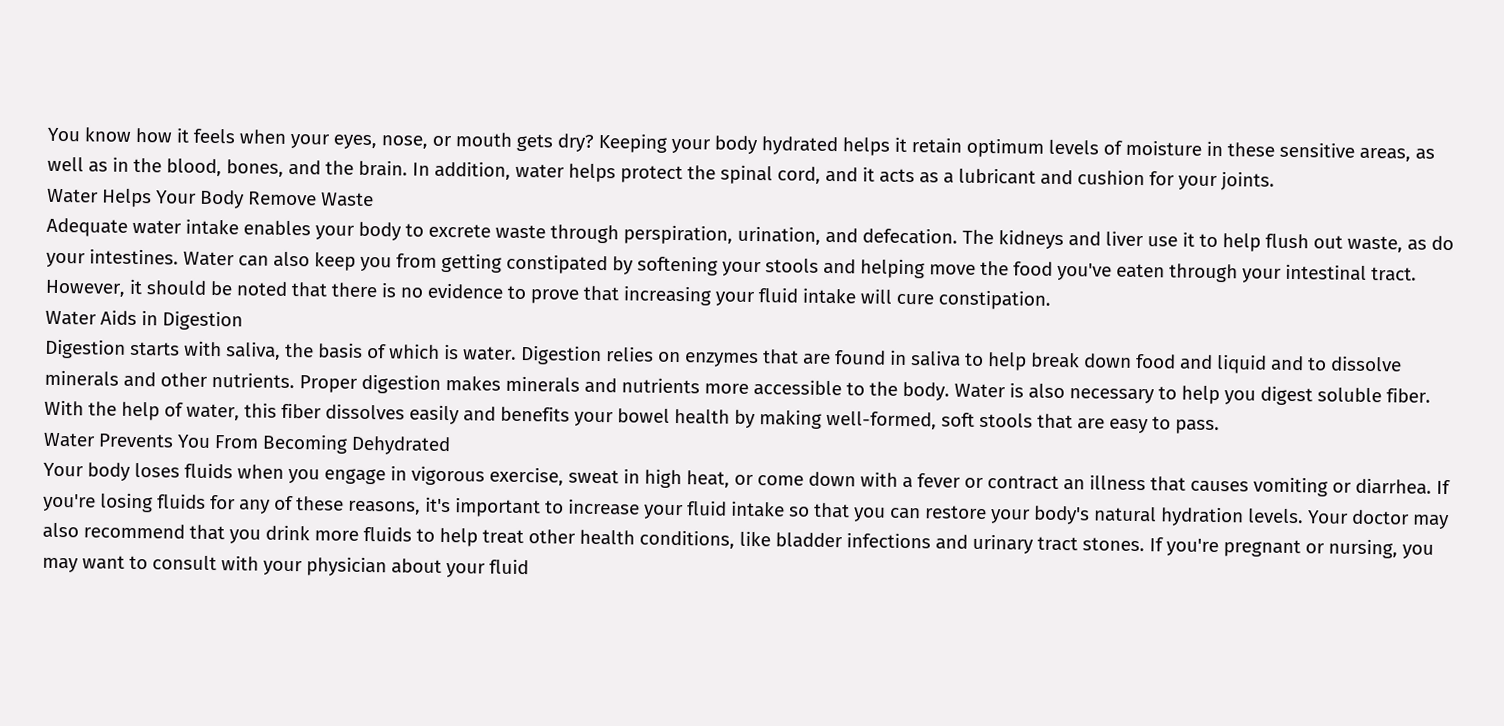You know how it feels when your eyes, nose, or mouth gets dry? Keeping your body hydrated helps it retain optimum levels of moisture in these sensitive areas, as well as in the blood, bones, and the brain. In addition, water helps protect the spinal cord, and it acts as a lubricant and cushion for your joints.
Water Helps Your Body Remove Waste
Adequate water intake enables your body to excrete waste through perspiration, urination, and defecation. The kidneys and liver use it to help flush out waste, as do your intestines. Water can also keep you from getting constipated by softening your stools and helping move the food you've eaten through your intestinal tract. However, it should be noted that there is no evidence to prove that increasing your fluid intake will cure constipation.
Water Aids in Digestion
Digestion starts with saliva, the basis of which is water. Digestion relies on enzymes that are found in saliva to help break down food and liquid and to dissolve minerals and other nutrients. Proper digestion makes minerals and nutrients more accessible to the body. Water is also necessary to help you digest soluble fiber. With the help of water, this fiber dissolves easily and benefits your bowel health by making well-formed, soft stools that are easy to pass.
Water Prevents You From Becoming Dehydrated
Your body loses fluids when you engage in vigorous exercise, sweat in high heat, or come down with a fever or contract an illness that causes vomiting or diarrhea. If you're losing fluids for any of these reasons, it's important to increase your fluid intake so that you can restore your body's natural hydration levels. Your doctor may also recommend that you drink more fluids to help treat other health conditions, like bladder infections and urinary tract stones. If you're pregnant or nursing, you may want to consult with your physician about your fluid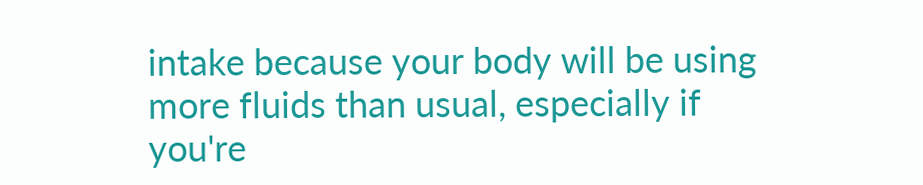intake because your body will be using more fluids than usual, especially if you're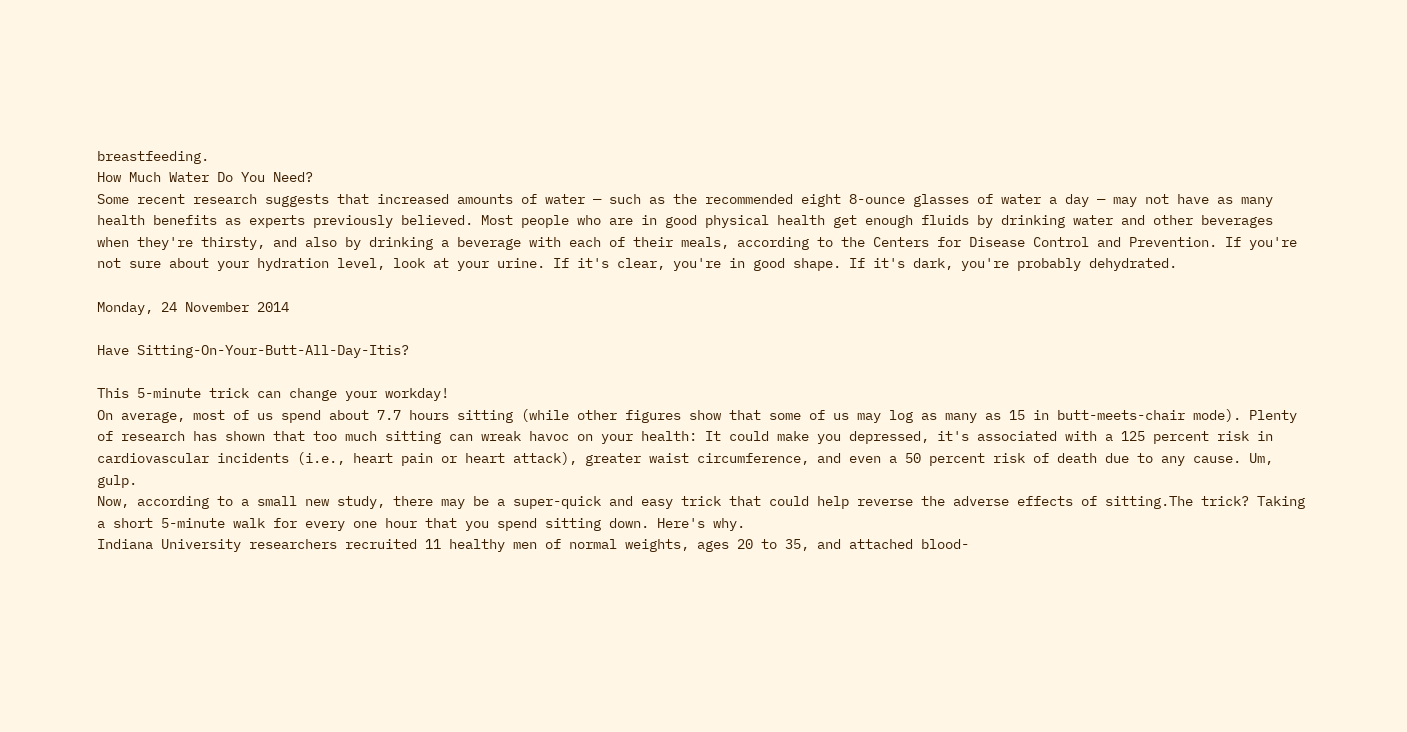breastfeeding.
How Much Water Do You Need?
Some recent research suggests that increased amounts of water — such as the recommended eight 8-ounce glasses of water a day — may not have as many health benefits as experts previously believed. Most people who are in good physical health get enough fluids by drinking water and other beverages when they're thirsty, and also by drinking a beverage with each of their meals, according to the Centers for Disease Control and Prevention. If you're not sure about your hydration level, look at your urine. If it's clear, you're in good shape. If it's dark, you're probably dehydrated.

Monday, 24 November 2014

Have Sitting-On-Your-Butt-All-Day-Itis?

This 5-minute trick can change your workday!
On average, most of us spend about 7.7 hours sitting (while other figures show that some of us may log as many as 15 in butt-meets-chair mode). Plenty of research has shown that too much sitting can wreak havoc on your health: It could make you depressed, it's associated with a 125 percent risk in cardiovascular incidents (i.e., heart pain or heart attack), greater waist circumference, and even a 50 percent risk of death due to any cause. Um, gulp.
Now, according to a small new study, there may be a super-quick and easy trick that could help reverse the adverse effects of sitting.The trick? Taking a short 5-minute walk for every one hour that you spend sitting down. Here's why.
Indiana University researchers recruited 11 healthy men of normal weights, ages 20 to 35, and attached blood-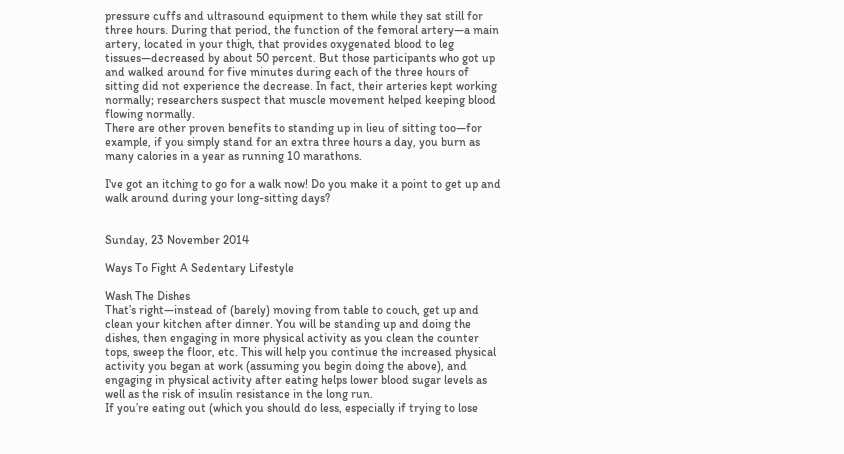pressure cuffs and ultrasound equipment to them while they sat still for three hours. During that period, the function of the femoral artery—a main artery, located in your thigh, that provides oxygenated blood to leg tissues—decreased by about 50 percent. But those participants who got up and walked around for five minutes during each of the three hours of sitting did not experience the decrease. In fact, their arteries kept working normally; researchers suspect that muscle movement helped keeping blood flowing normally.
There are other proven benefits to standing up in lieu of sitting too—for example, if you simply stand for an extra three hours a day, you burn as many calories in a year as running 10 marathons.

I've got an itching to go for a walk now! Do you make it a point to get up and walk around during your long-sitting days?


Sunday, 23 November 2014

Ways To Fight A Sedentary Lifestyle

Wash The Dishes
That’s right—instead of (barely) moving from table to couch, get up and clean your kitchen after dinner. You will be standing up and doing the dishes, then engaging in more physical activity as you clean the counter tops, sweep the floor, etc. This will help you continue the increased physical activity you began at work (assuming you begin doing the above), and engaging in physical activity after eating helps lower blood sugar levels as well as the risk of insulin resistance in the long run.
If you’re eating out (which you should do less, especially if trying to lose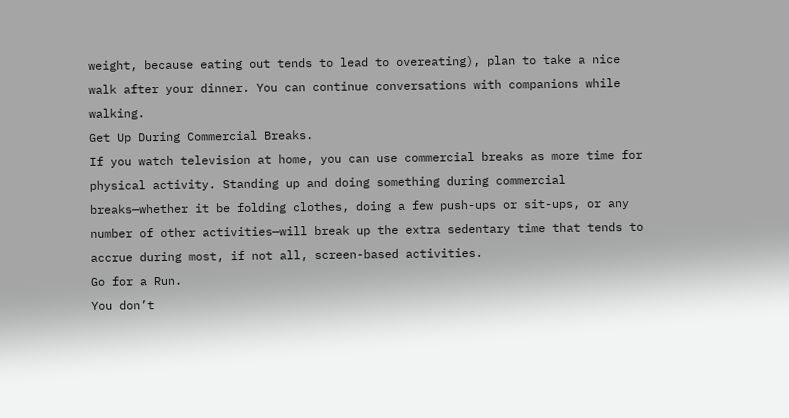weight, because eating out tends to lead to overeating), plan to take a nice walk after your dinner. You can continue conversations with companions while walking.
Get Up During Commercial Breaks.
If you watch television at home, you can use commercial breaks as more time for physical activity. Standing up and doing something during commercial breaks—whether it be folding clothes, doing a few push-ups or sit-ups, or any number of other activities—will break up the extra sedentary time that tends to accrue during most, if not all, screen-based activities.
Go for a Run.
You don’t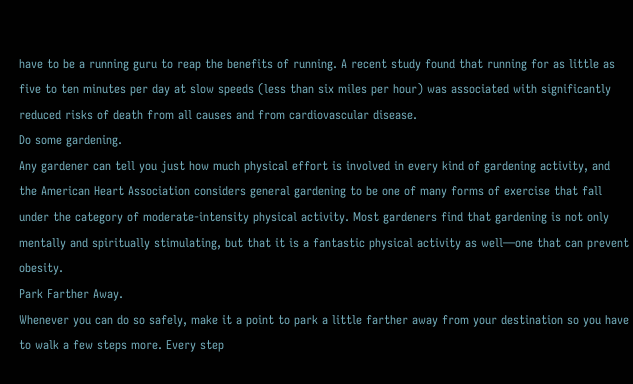have to be a running guru to reap the benefits of running. A recent study found that running for as little as five to ten minutes per day at slow speeds (less than six miles per hour) was associated with significantly reduced risks of death from all causes and from cardiovascular disease.
Do some gardening.
Any gardener can tell you just how much physical effort is involved in every kind of gardening activity, and the American Heart Association considers general gardening to be one of many forms of exercise that fall under the category of moderate-intensity physical activity. Most gardeners find that gardening is not only mentally and spiritually stimulating, but that it is a fantastic physical activity as well—one that can prevent obesity.
Park Farther Away.
Whenever you can do so safely, make it a point to park a little farther away from your destination so you have to walk a few steps more. Every step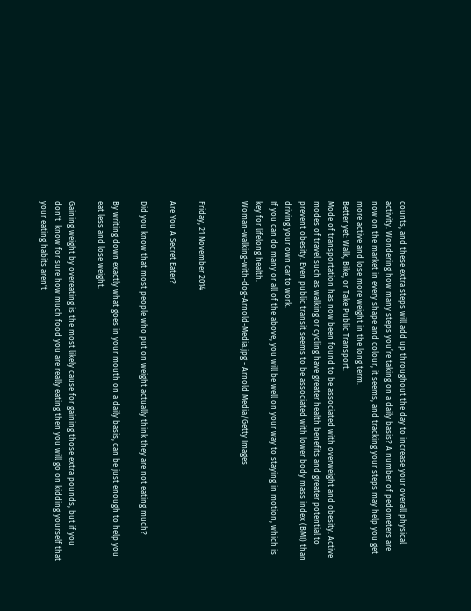counts, and these extra steps will add up throughout the day to increase your overall physical activity. Wondering how many steps you’re taking on a daily basis? A number of pedometers are now on the market in every shape and colour, it seems, and tracking your steps may help you get more active and lose more weight in the long term.
Better yet: Walk, Bike, or Take Public Transport.
Mode of transportation has now been found to be associated with overweight and obesity. Active modes of travel such as walking or cycling have greater health benefits and greater potential to prevent obesity. Even public transit seems to be associated with lower body mass index (BMI) than driving your own car to work.
If you can do many or all of the above, you will be well on your way to staying in motion, which is key for lifelong health.
Woman-walking-with-dog-Arnold-Media.jpg - Arnold Media/Getty Images


Friday, 21 November 2014

Are You A Secret Eater?

Did you know that most people who put on weight actually think they are not eating much?

By writing down exactly what goes in your mouth on a daily basis, can be just enough to help you eat less and lose weight.

Gaining weight by overeating is the most likely cause for gaining those extra pounds, but if you don't  know for sure how much food you are really eating then you will go on kidding yourself that your eating habits aren't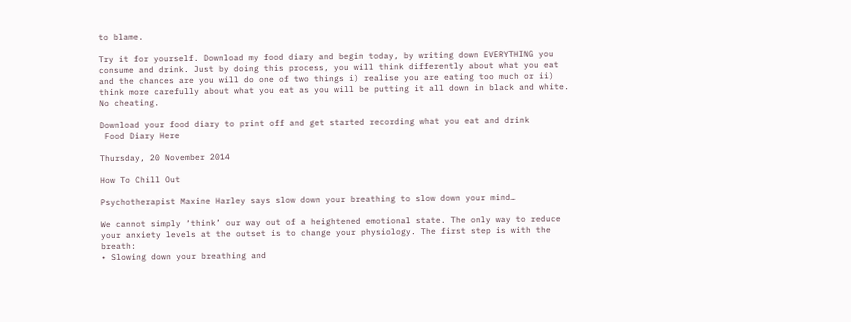to blame.

Try it for yourself. Download my food diary and begin today, by writing down EVERYTHING you consume and drink. Just by doing this process, you will think differently about what you eat and the chances are you will do one of two things i) realise you are eating too much or ii) think more carefully about what you eat as you will be putting it all down in black and white. No cheating.

Download your food diary to print off and get started recording what you eat and drink
 Food Diary Here

Thursday, 20 November 2014

How To Chill Out

Psychotherapist Maxine Harley says slow down your breathing to slow down your mind…

We cannot simply ‘think’ our way out of a heightened emotional state. The only way to reduce your anxiety levels at the outset is to change your physiology. The first step is with the breath:
• Slowing down your breathing and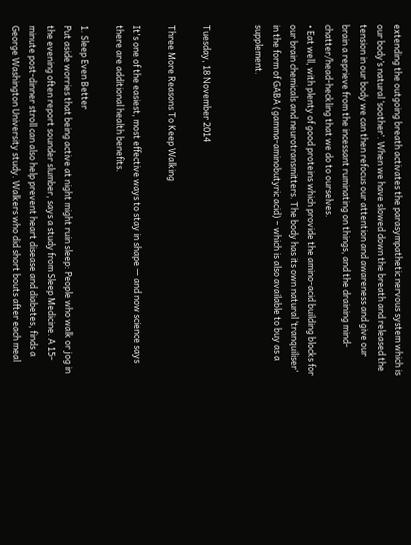extending the outgoing breath activates the parasympathetic nervous system which is our body’s natural ‘soother’. When we have slowed down the breath and released the tension in our body we can then refocus our attention and awareness and give our brain a reprieve from the incessant ruminating on things, and the draining mind-chatter/head-heckling that we do to ourselves.
• Eat well, with plenty of good proteins which provide the amino-acid building blocks for our brain chemicals and neurotransmitters. The body has its own natural ‘tranquiliser’ in the form of GABA (gamma-aminobutyric acid) – which is also available to buy as a supplement.


Tuesday, 18 November 2014

Three More Reasons To Keep Walking

It's one of the easiest, most effective ways to stay in shape — and now science says there are additional health benefits.

1. Sleep Even Better
Put aside worries that being active at night might ruin sleep: People who walk or jog in the evening often report sounder slumber, says a study from Sleep Medicine. A 15-minute post-dinner stroll can also help prevent heart disease and diabetes, finds a George Washington University study. Walkers who did short bouts after each meal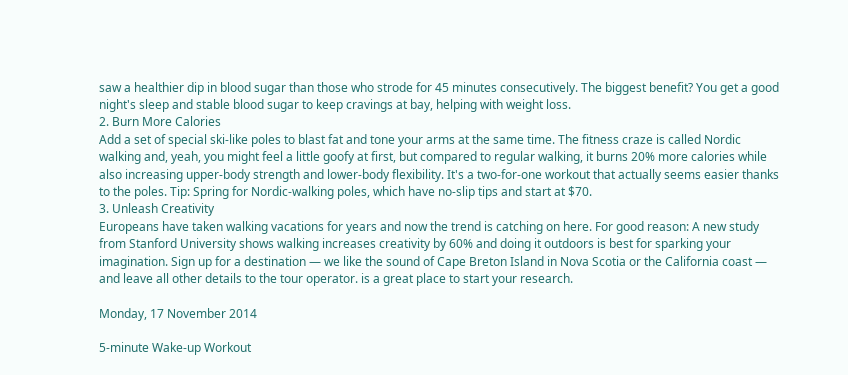saw a healthier dip in blood sugar than those who strode for 45 minutes consecutively. The biggest benefit? You get a good night's sleep and stable blood sugar to keep cravings at bay, helping with weight loss.
2. Burn More Calories
Add a set of special ski-like poles to blast fat and tone your arms at the same time. The fitness craze is called Nordic walking and, yeah, you might feel a little goofy at first, but compared to regular walking, it burns 20% more calories while also increasing upper-body strength and lower-body flexibility. It's a two-for-one workout that actually seems easier thanks to the poles. Tip: Spring for Nordic-walking poles, which have no-slip tips and start at $70.
3. Unleash Creativity
Europeans have taken walking vacations for years and now the trend is catching on here. For good reason: A new study from Stanford University shows walking increases creativity by 60% and doing it outdoors is best for sparking your imagination. Sign up for a destination — we like the sound of Cape Breton Island in Nova Scotia or the California coast — and leave all other details to the tour operator. is a great place to start your research.

Monday, 17 November 2014

5-minute Wake-up Workout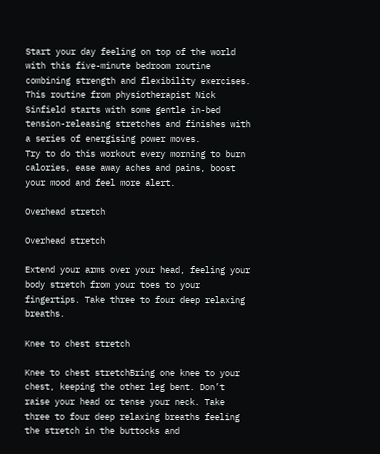Start your day feeling on top of the world with this five-minute bedroom routine combining strength and flexibility exercises.
This routine from physiotherapist Nick Sinfield starts with some gentle in-bed tension-releasing stretches and finishes with a series of energising power moves.
Try to do this workout every morning to burn calories, ease away aches and pains, boost your mood and feel more alert.

Overhead stretch

Overhead stretch

Extend your arms over your head, feeling your body stretch from your toes to your fingertips. Take three to four deep relaxing breaths.

Knee to chest stretch

Knee to chest stretchBring one knee to your chest, keeping the other leg bent. Don’t raise your head or tense your neck. Take three to four deep relaxing breaths feeling the stretch in the buttocks and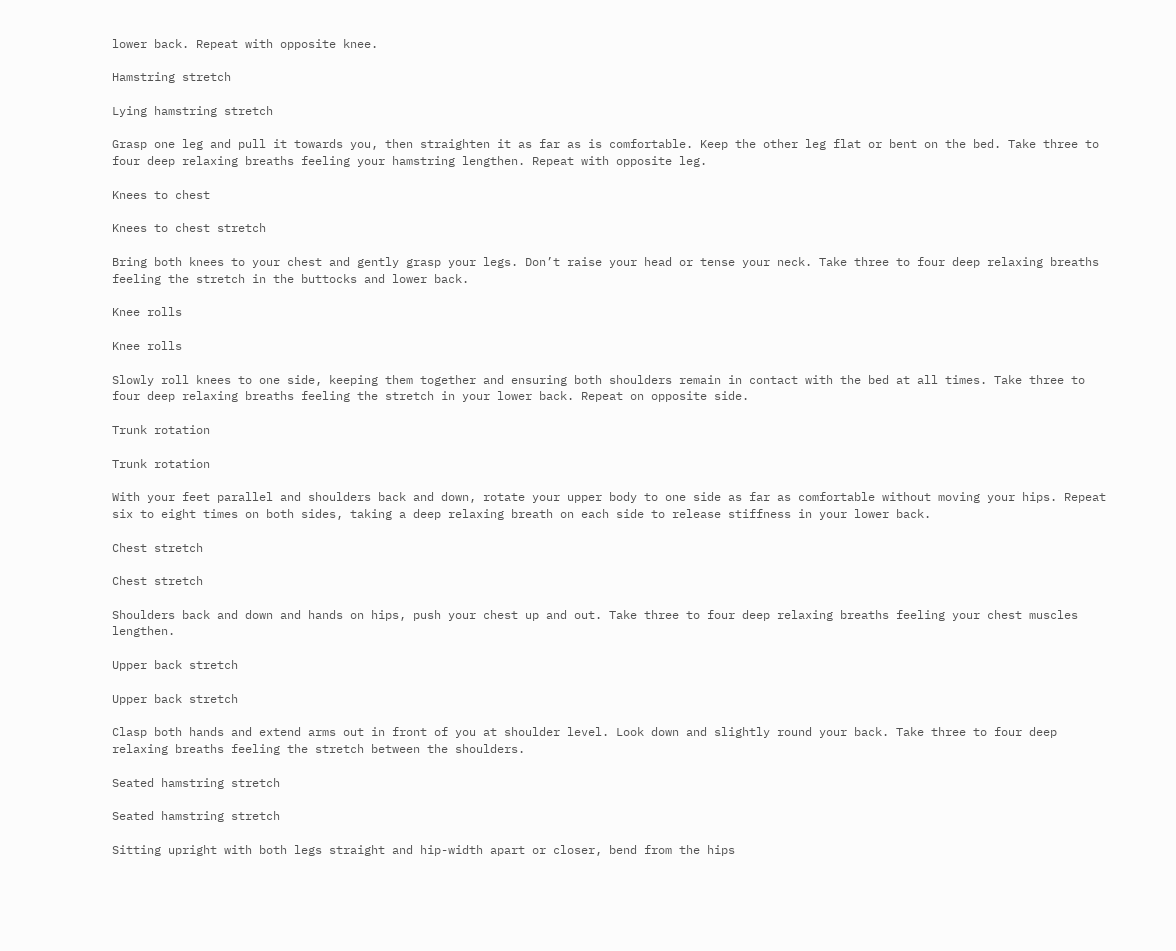lower back. Repeat with opposite knee.

Hamstring stretch

Lying hamstring stretch

Grasp one leg and pull it towards you, then straighten it as far as is comfortable. Keep the other leg flat or bent on the bed. Take three to four deep relaxing breaths feeling your hamstring lengthen. Repeat with opposite leg.

Knees to chest

Knees to chest stretch

Bring both knees to your chest and gently grasp your legs. Don’t raise your head or tense your neck. Take three to four deep relaxing breaths feeling the stretch in the buttocks and lower back.

Knee rolls

Knee rolls

Slowly roll knees to one side, keeping them together and ensuring both shoulders remain in contact with the bed at all times. Take three to four deep relaxing breaths feeling the stretch in your lower back. Repeat on opposite side.

Trunk rotation

Trunk rotation

With your feet parallel and shoulders back and down, rotate your upper body to one side as far as comfortable without moving your hips. Repeat six to eight times on both sides, taking a deep relaxing breath on each side to release stiffness in your lower back.

Chest stretch

Chest stretch

Shoulders back and down and hands on hips, push your chest up and out. Take three to four deep relaxing breaths feeling your chest muscles lengthen.

Upper back stretch

Upper back stretch

Clasp both hands and extend arms out in front of you at shoulder level. Look down and slightly round your back. Take three to four deep relaxing breaths feeling the stretch between the shoulders.

Seated hamstring stretch

Seated hamstring stretch

Sitting upright with both legs straight and hip-width apart or closer, bend from the hips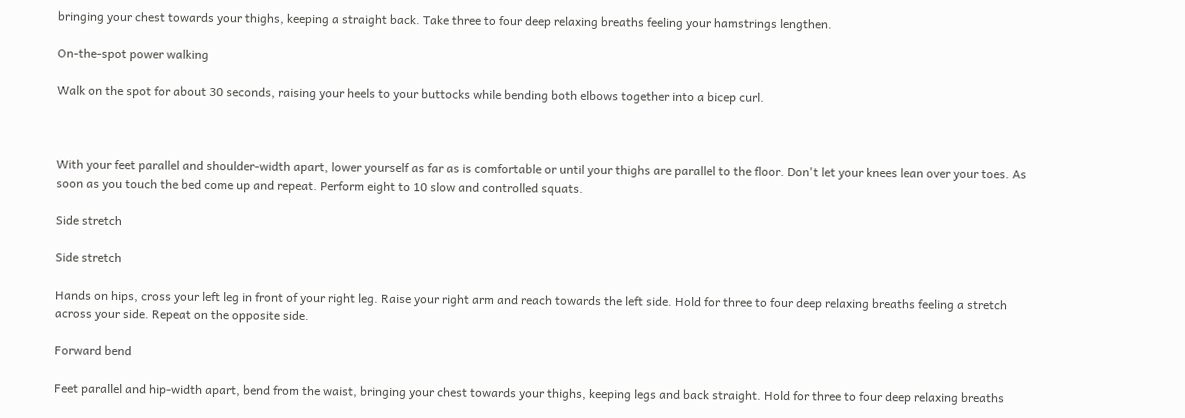bringing your chest towards your thighs, keeping a straight back. Take three to four deep relaxing breaths feeling your hamstrings lengthen.

On-the-spot power walking

Walk on the spot for about 30 seconds, raising your heels to your buttocks while bending both elbows together into a bicep curl.



With your feet parallel and shoulder-width apart, lower yourself as far as is comfortable or until your thighs are parallel to the floor. Don't let your knees lean over your toes. As soon as you touch the bed come up and repeat. Perform eight to 10 slow and controlled squats.

Side stretch

Side stretch

Hands on hips, cross your left leg in front of your right leg. Raise your right arm and reach towards the left side. Hold for three to four deep relaxing breaths feeling a stretch across your side. Repeat on the opposite side.

Forward bend

Feet parallel and hip-width apart, bend from the waist, bringing your chest towards your thighs, keeping legs and back straight. Hold for three to four deep relaxing breaths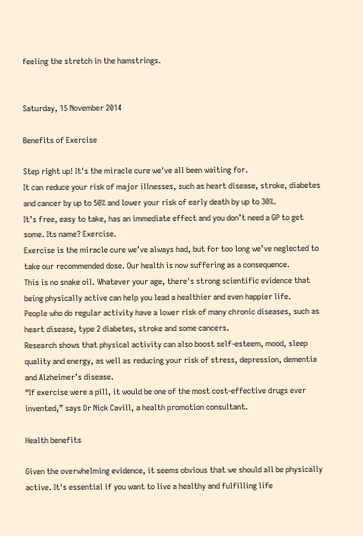feeling the stretch in the hamstrings.


Saturday, 15 November 2014

Benefits of Exercise

Step right up! It's the miracle cure we've all been waiting for.
It can reduce your risk of major illnesses, such as heart disease, stroke, diabetes and cancer by up to 50% and lower your risk of early death by up to 30%.
It’s free, easy to take, has an immediate effect and you don’t need a GP to get some. Its name? Exercise.
Exercise is the miracle cure we’ve always had, but for too long we’ve neglected to take our recommended dose. Our health is now suffering as a consequence.
This is no snake oil. Whatever your age, there's strong scientific evidence that being physically active can help you lead a healthier and even happier life.
People who do regular activity have a lower risk of many chronic diseases, such as heart disease, type 2 diabetes, stroke and some cancers.
Research shows that physical activity can also boost self-esteem, mood, sleep quality and energy, as well as reducing your risk of stress, depression, dementia and Alzheimer’s disease.
“If exercise were a pill, it would be one of the most cost-effective drugs ever invented,” says Dr Nick Cavill, a health promotion consultant.

Health benefits

Given the overwhelming evidence, it seems obvious that we should all be physically active. It's essential if you want to live a healthy and fulfilling life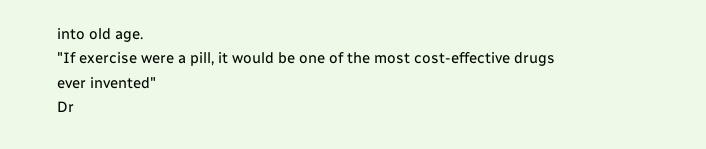into old age.
"If exercise were a pill, it would be one of the most cost-effective drugs ever invented"
Dr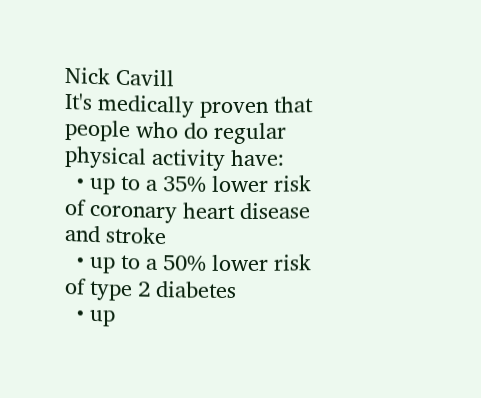Nick Cavill
It's medically proven that people who do regular physical activity have:
  • up to a 35% lower risk of coronary heart disease and stroke
  • up to a 50% lower risk of type 2 diabetes
  • up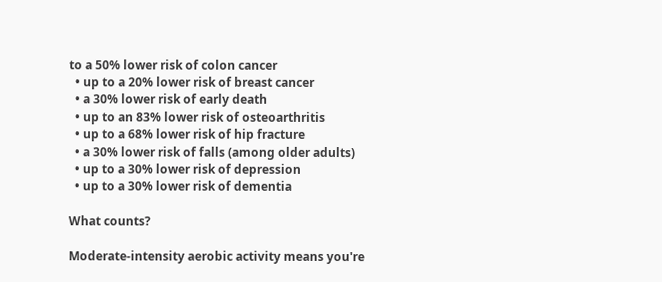to a 50% lower risk of colon cancer
  • up to a 20% lower risk of breast cancer
  • a 30% lower risk of early death
  • up to an 83% lower risk of osteoarthritis
  • up to a 68% lower risk of hip fracture
  • a 30% lower risk of falls (among older adults)
  • up to a 30% lower risk of depression
  • up to a 30% lower risk of dementia

What counts?

Moderate-intensity aerobic activity means you're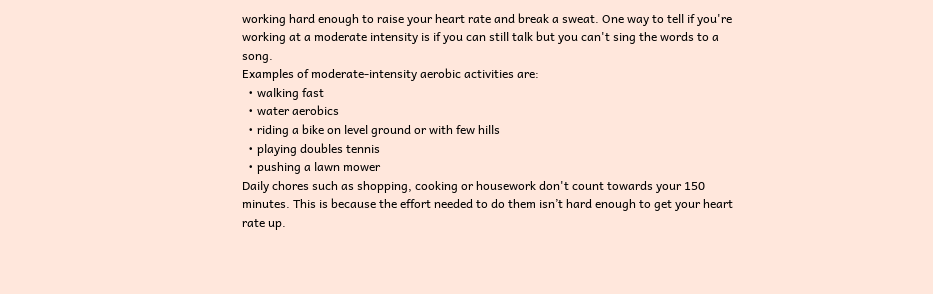working hard enough to raise your heart rate and break a sweat. One way to tell if you're working at a moderate intensity is if you can still talk but you can't sing the words to a song.
Examples of moderate-intensity aerobic activities are:
  • walking fast
  • water aerobics
  • riding a bike on level ground or with few hills
  • playing doubles tennis
  • pushing a lawn mower
Daily chores such as shopping, cooking or housework don't count towards your 150 minutes. This is because the effort needed to do them isn’t hard enough to get your heart rate up.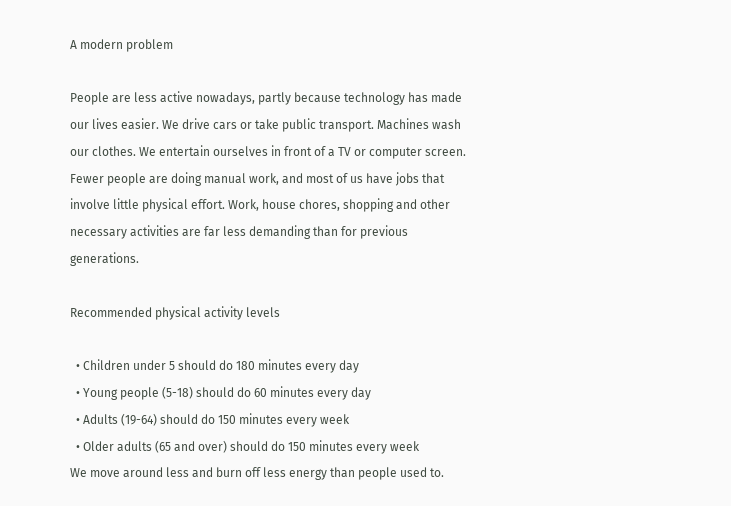A modern problem

People are less active nowadays, partly because technology has made our lives easier. We drive cars or take public transport. Machines wash our clothes. We entertain ourselves in front of a TV or computer screen. Fewer people are doing manual work, and most of us have jobs that involve little physical effort. Work, house chores, shopping and other necessary activities are far less demanding than for previous generations.

Recommended physical activity levels

  • Children under 5 should do 180 minutes every day
  • Young people (5-18) should do 60 minutes every day
  • Adults (19-64) should do 150 minutes every week
  • Older adults (65 and over) should do 150 minutes every week
We move around less and burn off less energy than people used to.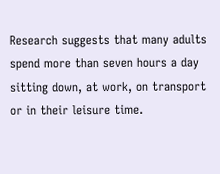Research suggests that many adults spend more than seven hours a day sitting down, at work, on transport or in their leisure time.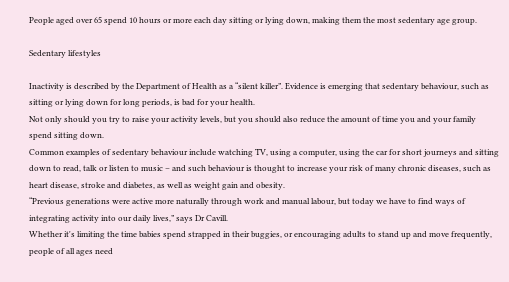People aged over 65 spend 10 hours or more each day sitting or lying down, making them the most sedentary age group.

Sedentary lifestyles

Inactivity is described by the Department of Health as a “silent killer”. Evidence is emerging that sedentary behaviour, such as sitting or lying down for long periods, is bad for your health.
Not only should you try to raise your activity levels, but you should also reduce the amount of time you and your family spend sitting down.
Common examples of sedentary behaviour include watching TV, using a computer, using the car for short journeys and sitting down to read, talk or listen to music – and such behaviour is thought to increase your risk of many chronic diseases, such as heart disease, stroke and diabetes, as well as weight gain and obesity.
“Previous generations were active more naturally through work and manual labour, but today we have to find ways of integrating activity into our daily lives,” says Dr Cavill.
Whether it's limiting the time babies spend strapped in their buggies, or encouraging adults to stand up and move frequently, people of all ages need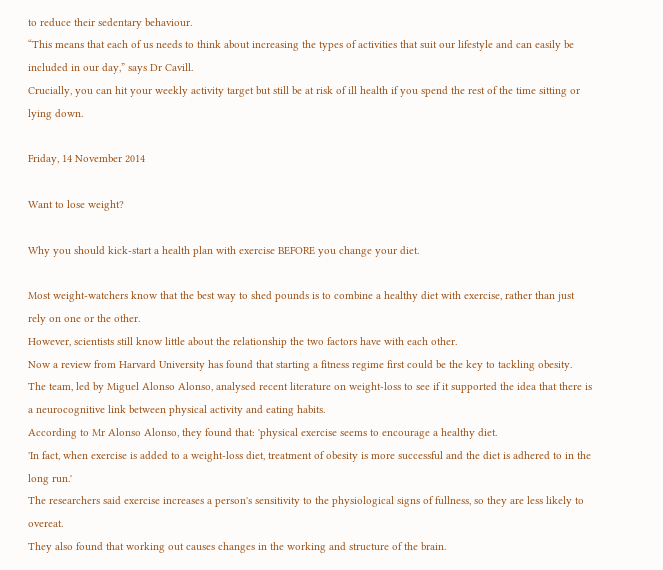to reduce their sedentary behaviour.
“This means that each of us needs to think about increasing the types of activities that suit our lifestyle and can easily be included in our day,” says Dr Cavill.
Crucially, you can hit your weekly activity target but still be at risk of ill health if you spend the rest of the time sitting or lying down.

Friday, 14 November 2014

Want to lose weight?

Why you should kick-start a health plan with exercise BEFORE you change your diet.

Most weight-watchers know that the best way to shed pounds is to combine a healthy diet with exercise, rather than just rely on one or the other.
However, scientists still know little about the relationship the two factors have with each other.
Now a review from Harvard University has found that starting a fitness regime first could be the key to tackling obesity.
The team, led by Miguel Alonso Alonso, analysed recent literature on weight-loss to see if it supported the idea that there is a neurocognitive link between physical activity and eating habits.
According to Mr Alonso Alonso, they found that: 'physical exercise seems to encourage a healthy diet.
'In fact, when exercise is added to a weight-loss diet, treatment of obesity is more successful and the diet is adhered to in the long run.'
The researchers said exercise increases a person's sensitivity to the physiological signs of fullness, so they are less likely to overeat.
They also found that working out causes changes in the working and structure of the brain.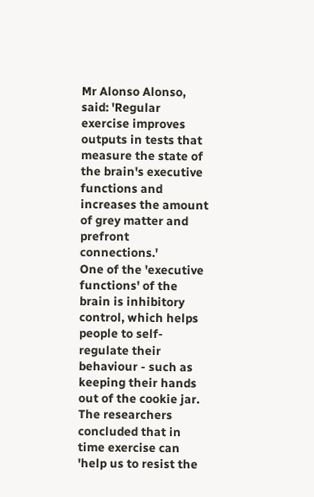Mr Alonso Alonso, said: 'Regular exercise improves outputs in tests that measure the state of the brain's executive functions and increases the amount of grey matter and prefront connections.'
One of the 'executive functions' of the brain is inhibitory control, which helps people to self-regulate their behaviour - such as keeping their hands out of the cookie jar.
The researchers concluded that in time exercise can 'help us to resist the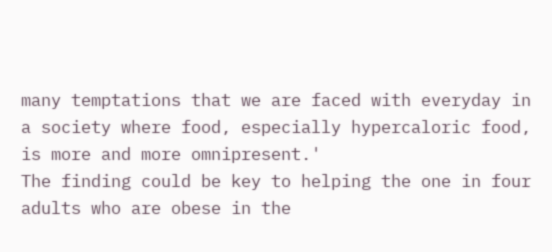many temptations that we are faced with everyday in a society where food, especially hypercaloric food, is more and more omnipresent.'
The finding could be key to helping the one in four adults who are obese in the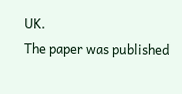UK.
The paper was published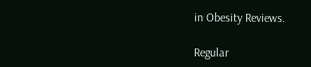in Obesity Reviews.

Regular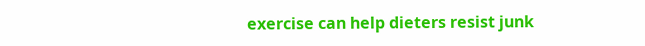exercise can help dieters resist junk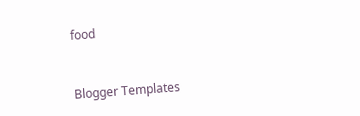food


Blogger Templates